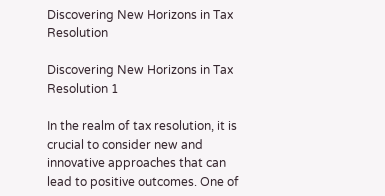Discovering New Horizons in Tax Resolution

Discovering New Horizons in Tax Resolution 1

In the realm of tax resolution, it is crucial to consider new and innovative approaches that can lead to positive outcomes. One of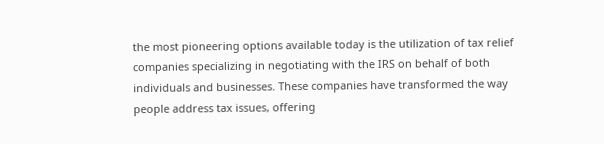the most pioneering options available today is the utilization of tax relief companies specializing in negotiating with the IRS on behalf of both individuals and businesses. These companies have transformed the way people address tax issues, offering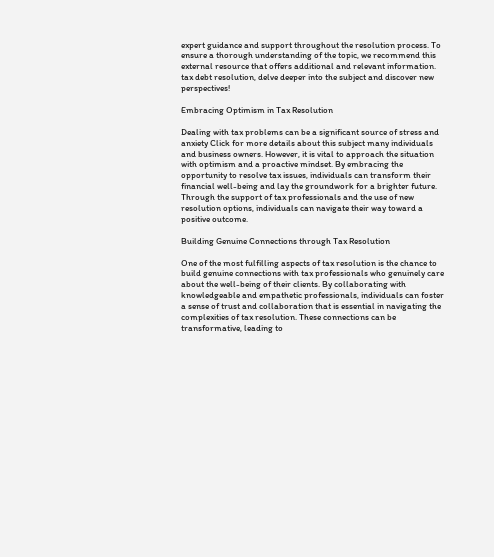expert guidance and support throughout the resolution process. To ensure a thorough understanding of the topic, we recommend this external resource that offers additional and relevant information. tax debt resolution, delve deeper into the subject and discover new perspectives!

Embracing Optimism in Tax Resolution

Dealing with tax problems can be a significant source of stress and anxiety Click for more details about this subject many individuals and business owners. However, it is vital to approach the situation with optimism and a proactive mindset. By embracing the opportunity to resolve tax issues, individuals can transform their financial well-being and lay the groundwork for a brighter future. Through the support of tax professionals and the use of new resolution options, individuals can navigate their way toward a positive outcome.

Building Genuine Connections through Tax Resolution

One of the most fulfilling aspects of tax resolution is the chance to build genuine connections with tax professionals who genuinely care about the well-being of their clients. By collaborating with knowledgeable and empathetic professionals, individuals can foster a sense of trust and collaboration that is essential in navigating the complexities of tax resolution. These connections can be transformative, leading to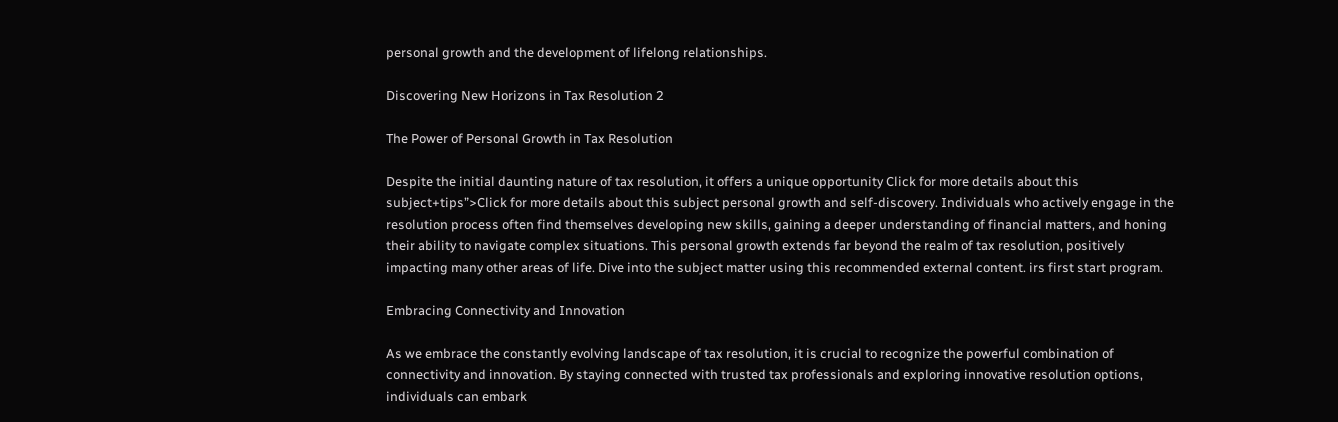personal growth and the development of lifelong relationships.

Discovering New Horizons in Tax Resolution 2

The Power of Personal Growth in Tax Resolution

Despite the initial daunting nature of tax resolution, it offers a unique opportunity Click for more details about this subject+tips”>Click for more details about this subject personal growth and self-discovery. Individuals who actively engage in the resolution process often find themselves developing new skills, gaining a deeper understanding of financial matters, and honing their ability to navigate complex situations. This personal growth extends far beyond the realm of tax resolution, positively impacting many other areas of life. Dive into the subject matter using this recommended external content. irs first start program.

Embracing Connectivity and Innovation

As we embrace the constantly evolving landscape of tax resolution, it is crucial to recognize the powerful combination of connectivity and innovation. By staying connected with trusted tax professionals and exploring innovative resolution options, individuals can embark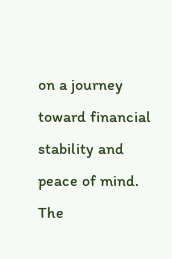on a journey toward financial stability and peace of mind. The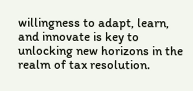willingness to adapt, learn, and innovate is key to unlocking new horizons in the realm of tax resolution.